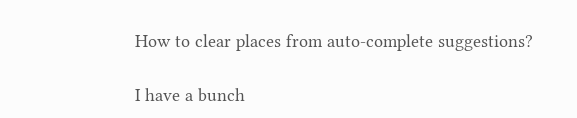How to clear places from auto-complete suggestions?

I have a bunch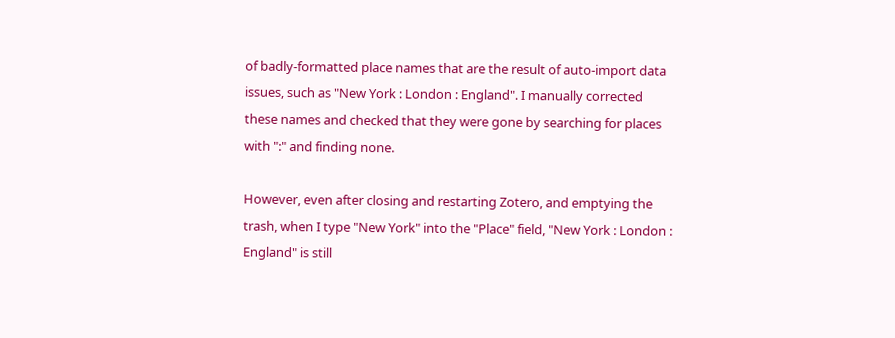of badly-formatted place names that are the result of auto-import data issues, such as "New York : London : England". I manually corrected these names and checked that they were gone by searching for places with ":" and finding none.

However, even after closing and restarting Zotero, and emptying the trash, when I type "New York" into the "Place" field, "New York : London : England" is still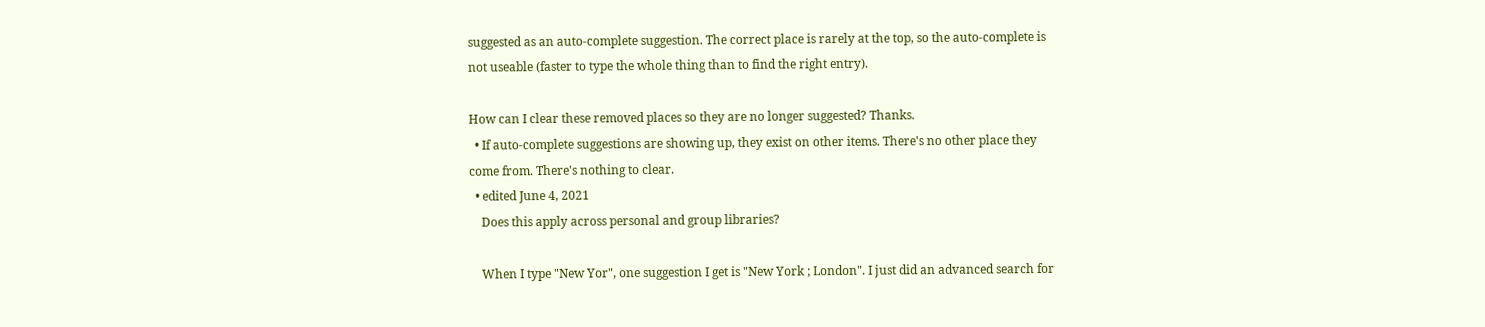suggested as an auto-complete suggestion. The correct place is rarely at the top, so the auto-complete is not useable (faster to type the whole thing than to find the right entry).

How can I clear these removed places so they are no longer suggested? Thanks.
  • If auto-complete suggestions are showing up, they exist on other items. There's no other place they come from. There's nothing to clear.
  • edited June 4, 2021
    Does this apply across personal and group libraries?

    When I type "New Yor", one suggestion I get is "New York ; London". I just did an advanced search for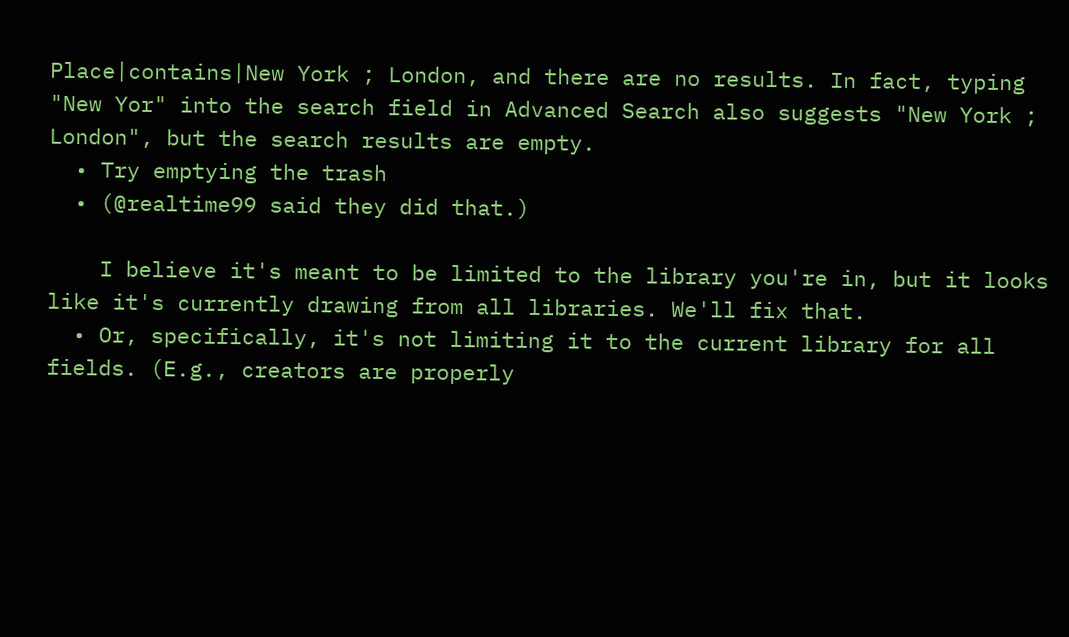Place|contains|New York ; London, and there are no results. In fact, typing "New Yor" into the search field in Advanced Search also suggests "New York ; London", but the search results are empty.
  • Try emptying the trash
  • (@realtime99 said they did that.)

    I believe it's meant to be limited to the library you're in, but it looks like it's currently drawing from all libraries. We'll fix that.
  • Or, specifically, it's not limiting it to the current library for all fields. (E.g., creators are properly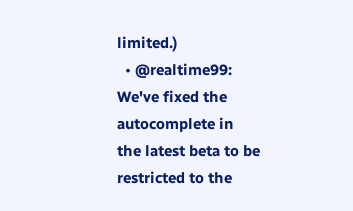limited.)
  • @realtime99: We've fixed the autocomplete in the latest beta to be restricted to the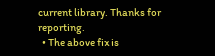current library. Thanks for reporting.
  • The above fix is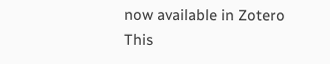now available in Zotero
This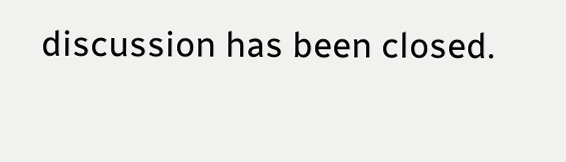discussion has been closed.